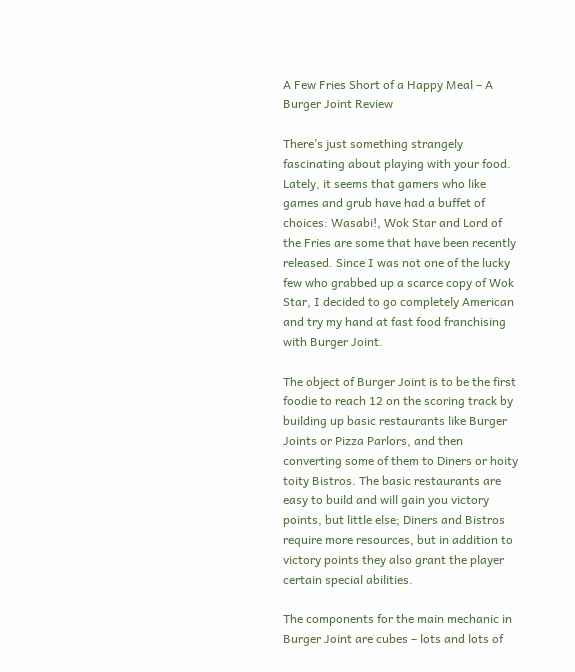A Few Fries Short of a Happy Meal – A Burger Joint Review

There’s just something strangely fascinating about playing with your food. Lately, it seems that gamers who like games and grub have had a buffet of choices: Wasabi!, Wok Star and Lord of the Fries are some that have been recently released. Since I was not one of the lucky few who grabbed up a scarce copy of Wok Star, I decided to go completely American and try my hand at fast food franchising with Burger Joint.

The object of Burger Joint is to be the first foodie to reach 12 on the scoring track by building up basic restaurants like Burger Joints or Pizza Parlors, and then converting some of them to Diners or hoity toity Bistros. The basic restaurants are easy to build and will gain you victory points, but little else; Diners and Bistros require more resources, but in addition to victory points they also grant the player certain special abilities.

The components for the main mechanic in Burger Joint are cubes – lots and lots of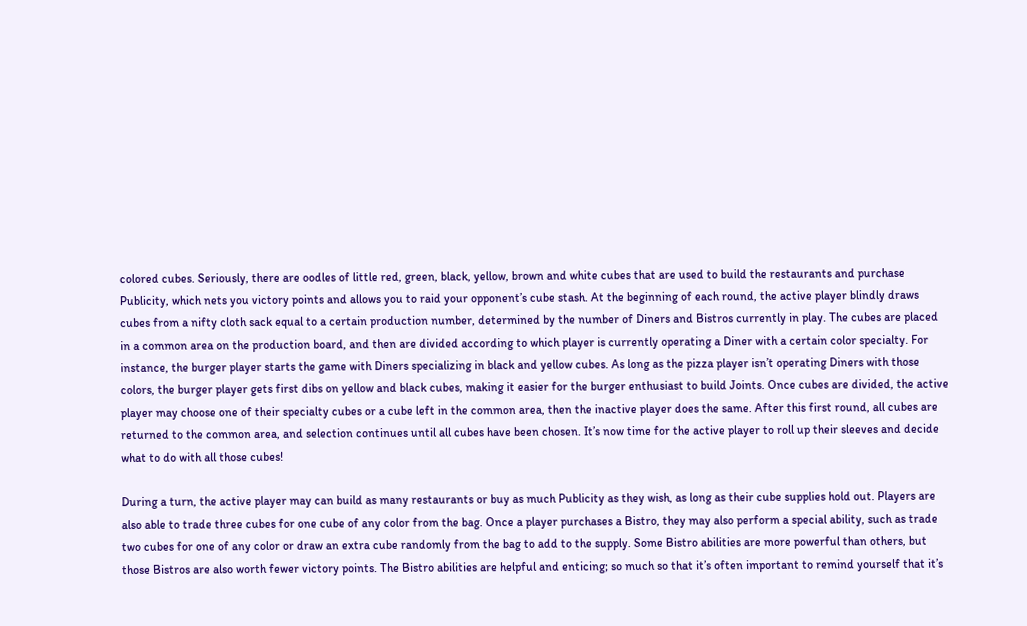colored cubes. Seriously, there are oodles of little red, green, black, yellow, brown and white cubes that are used to build the restaurants and purchase Publicity, which nets you victory points and allows you to raid your opponent’s cube stash. At the beginning of each round, the active player blindly draws cubes from a nifty cloth sack equal to a certain production number, determined by the number of Diners and Bistros currently in play. The cubes are placed in a common area on the production board, and then are divided according to which player is currently operating a Diner with a certain color specialty. For instance, the burger player starts the game with Diners specializing in black and yellow cubes. As long as the pizza player isn’t operating Diners with those colors, the burger player gets first dibs on yellow and black cubes, making it easier for the burger enthusiast to build Joints. Once cubes are divided, the active player may choose one of their specialty cubes or a cube left in the common area, then the inactive player does the same. After this first round, all cubes are returned to the common area, and selection continues until all cubes have been chosen. It’s now time for the active player to roll up their sleeves and decide what to do with all those cubes!

During a turn, the active player may can build as many restaurants or buy as much Publicity as they wish, as long as their cube supplies hold out. Players are also able to trade three cubes for one cube of any color from the bag. Once a player purchases a Bistro, they may also perform a special ability, such as trade two cubes for one of any color or draw an extra cube randomly from the bag to add to the supply. Some Bistro abilities are more powerful than others, but those Bistros are also worth fewer victory points. The Bistro abilities are helpful and enticing; so much so that it’s often important to remind yourself that it’s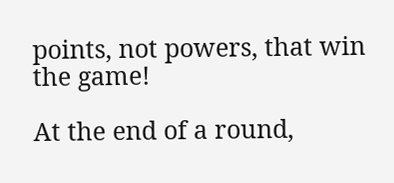points, not powers, that win the game!

At the end of a round,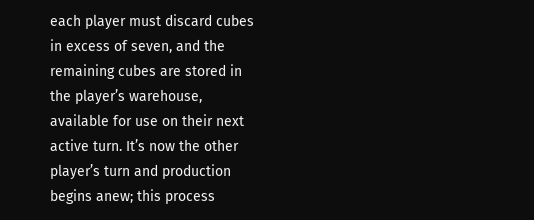each player must discard cubes in excess of seven, and the remaining cubes are stored in the player’s warehouse, available for use on their next active turn. It’s now the other player’s turn and production begins anew; this process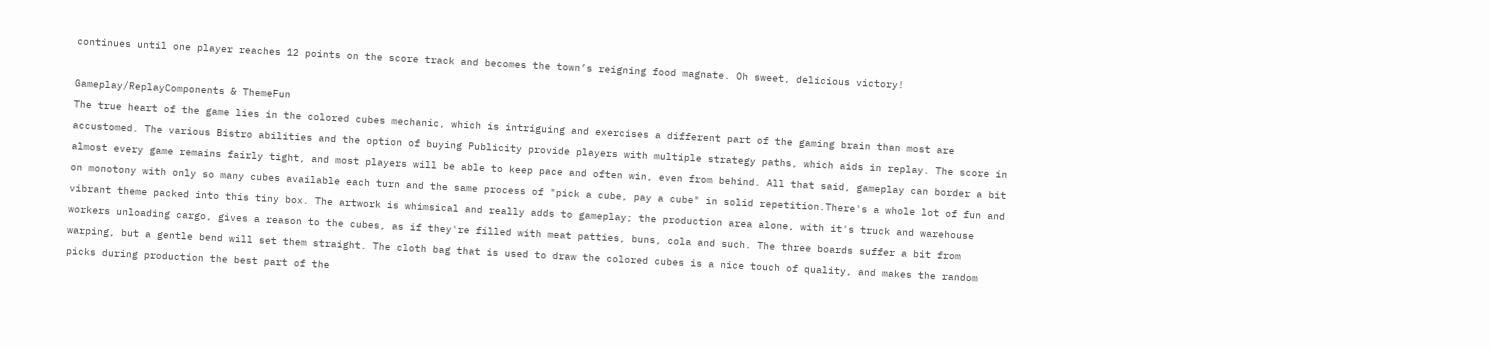continues until one player reaches 12 points on the score track and becomes the town’s reigning food magnate. Oh sweet, delicious victory!

Gameplay/ReplayComponents & ThemeFun
The true heart of the game lies in the colored cubes mechanic, which is intriguing and exercises a different part of the gaming brain than most are accustomed. The various Bistro abilities and the option of buying Publicity provide players with multiple strategy paths, which aids in replay. The score in almost every game remains fairly tight, and most players will be able to keep pace and often win, even from behind. All that said, gameplay can border a bit on monotony with only so many cubes available each turn and the same process of "pick a cube, pay a cube" in solid repetition.There's a whole lot of fun and vibrant theme packed into this tiny box. The artwork is whimsical and really adds to gameplay; the production area alone, with it's truck and warehouse workers unloading cargo, gives a reason to the cubes, as if they're filled with meat patties, buns, cola and such. The three boards suffer a bit from warping, but a gentle bend will set them straight. The cloth bag that is used to draw the colored cubes is a nice touch of quality, and makes the random picks during production the best part of the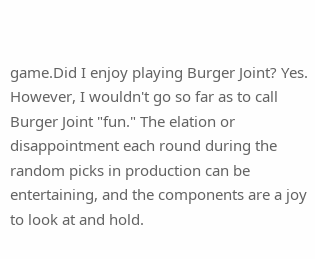game.Did I enjoy playing Burger Joint? Yes. However, I wouldn't go so far as to call Burger Joint "fun." The elation or disappointment each round during the random picks in production can be entertaining, and the components are a joy to look at and hold.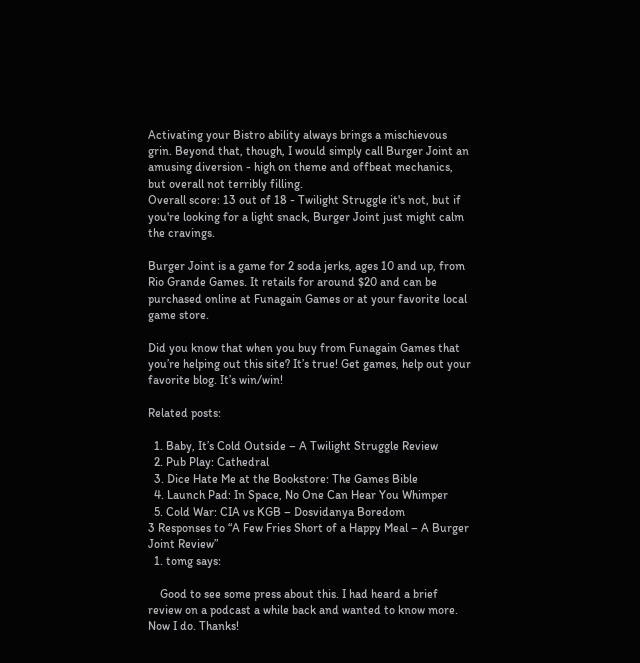Activating your Bistro ability always brings a mischievous grin. Beyond that, though, I would simply call Burger Joint an amusing diversion - high on theme and offbeat mechanics, but overall not terribly filling.
Overall score: 13 out of 18 - Twilight Struggle it's not, but if you're looking for a light snack, Burger Joint just might calm the cravings.

Burger Joint is a game for 2 soda jerks, ages 10 and up, from Rio Grande Games. It retails for around $20 and can be purchased online at Funagain Games or at your favorite local game store.

Did you know that when you buy from Funagain Games that you’re helping out this site? It’s true! Get games, help out your favorite blog. It’s win/win!

Related posts:

  1. Baby, It’s Cold Outside – A Twilight Struggle Review
  2. Pub Play: Cathedral
  3. Dice Hate Me at the Bookstore: The Games Bible
  4. Launch Pad: In Space, No One Can Hear You Whimper
  5. Cold War: CIA vs KGB – Dosvidanya Boredom
3 Responses to “A Few Fries Short of a Happy Meal – A Burger Joint Review”
  1. tomg says:

    Good to see some press about this. I had heard a brief review on a podcast a while back and wanted to know more. Now I do. Thanks!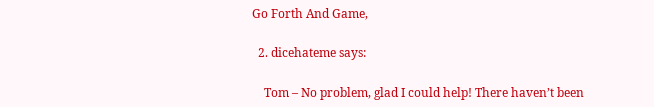Go Forth And Game,

  2. dicehateme says:

    Tom – No problem, glad I could help! There haven’t been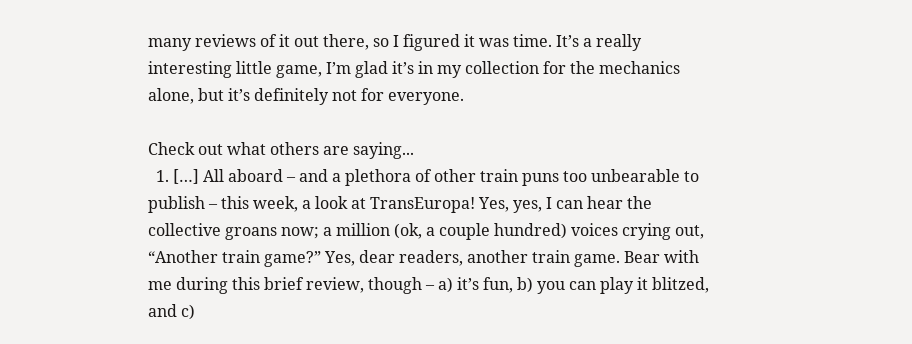many reviews of it out there, so I figured it was time. It’s a really interesting little game, I’m glad it’s in my collection for the mechanics alone, but it’s definitely not for everyone.

Check out what others are saying...
  1. […] All aboard – and a plethora of other train puns too unbearable to publish – this week, a look at TransEuropa! Yes, yes, I can hear the collective groans now; a million (ok, a couple hundred) voices crying out, “Another train game?” Yes, dear readers, another train game. Bear with me during this brief review, though – a) it’s fun, b) you can play it blitzed, and c)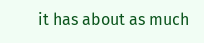it has about as much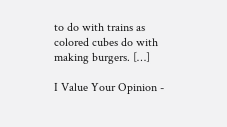to do with trains as colored cubes do with making burgers. […]

I Value Your Opinion -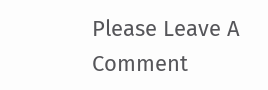Please Leave A Comment